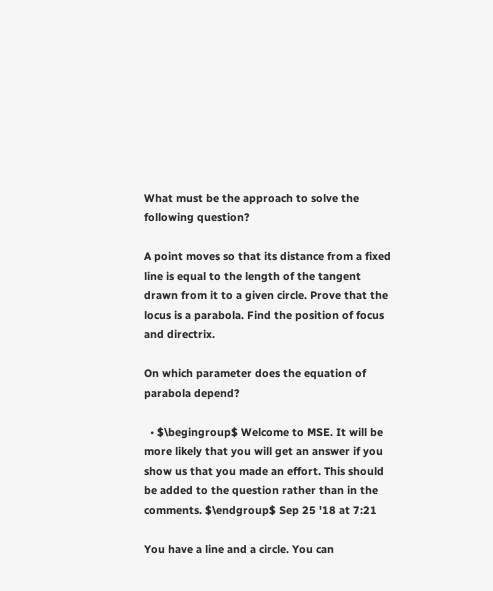What must be the approach to solve the following question?

A point moves so that its distance from a fixed line is equal to the length of the tangent drawn from it to a given circle. Prove that the locus is a parabola. Find the position of focus and directrix.

On which parameter does the equation of parabola depend?

  • $\begingroup$ Welcome to MSE. It will be more likely that you will get an answer if you show us that you made an effort. This should be added to the question rather than in the comments. $\endgroup$ Sep 25 '18 at 7:21

You have a line and a circle. You can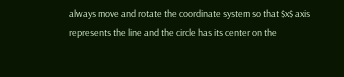always move and rotate the coordinate system so that $x$ axis represents the line and the circle has its center on the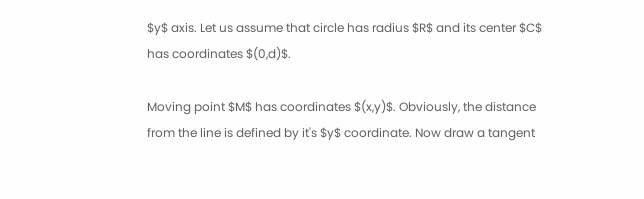$y$ axis. Let us assume that circle has radius $R$ and its center $C$ has coordinates $(0,d)$.

Moving point $M$ has coordinates $(x,y)$. Obviously, the distance from the line is defined by it's $y$ coordinate. Now draw a tangent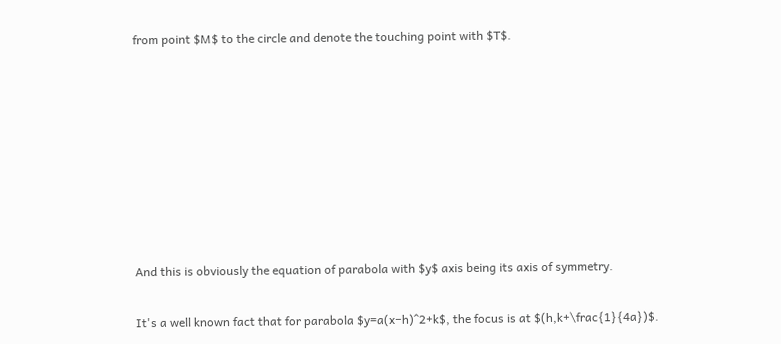from point $M$ to the circle and denote the touching point with $T$.








And this is obviously the equation of parabola with $y$ axis being its axis of symmetry.

It's a well known fact that for parabola $y=a(x−h)^2+k$, the focus is at $(h,k+\frac{1}{4a})$.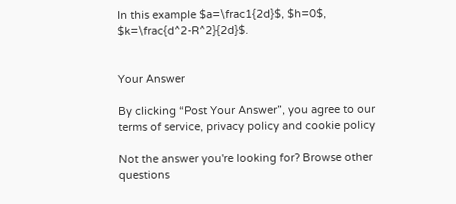In this example $a=\frac1{2d}$, $h=0$, $k=\frac{d^2-R^2}{2d}$.


Your Answer

By clicking “Post Your Answer”, you agree to our terms of service, privacy policy and cookie policy

Not the answer you're looking for? Browse other questions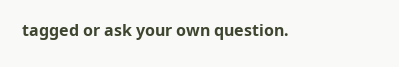tagged or ask your own question.